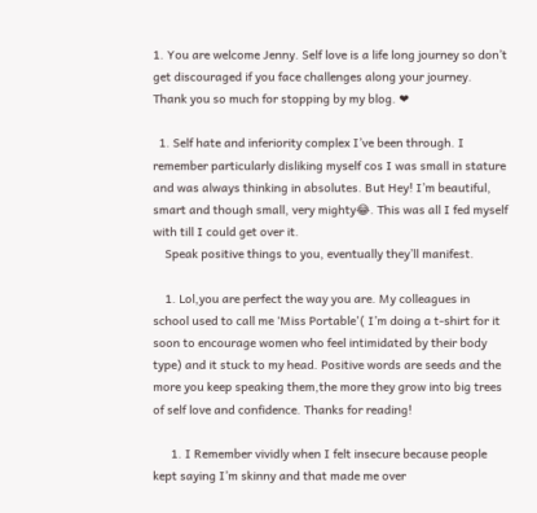1. You are welcome Jenny. Self love is a life long journey so don’t get discouraged if you face challenges along your journey. Thank you so much for stopping by my blog. ❤

  1. Self hate and inferiority complex I’ve been through. I remember particularly disliking myself cos I was small in stature and was always thinking in absolutes. But Hey! I’m beautiful, smart and though small, very mighty😂. This was all I fed myself with till I could get over it.
    Speak positive things to you, eventually they’ll manifest.

    1. Lol,you are perfect the way you are. My colleagues in school used to call me ‘Miss Portable'( I’m doing a t-shirt for it soon to encourage women who feel intimidated by their body type) and it stuck to my head. Positive words are seeds and the more you keep speaking them,the more they grow into big trees of self love and confidence. Thanks for reading!

      1. I Remember vividly when I felt insecure because people kept saying I’m skinny and that made me over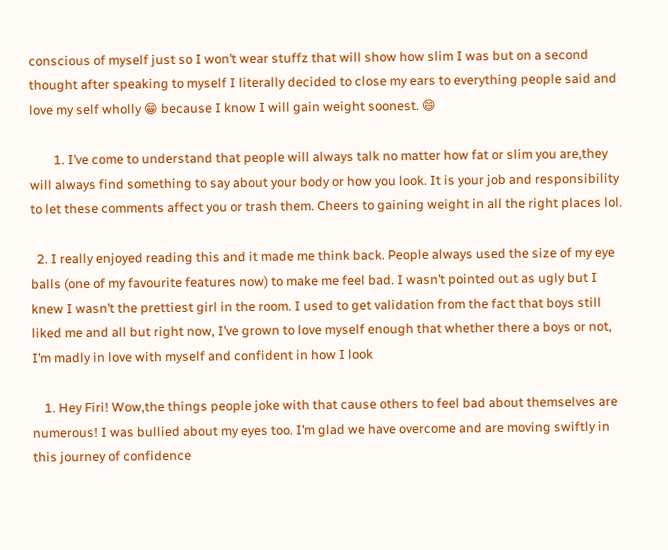conscious of myself just so I won’t wear stuffz that will show how slim I was but on a second thought after speaking to myself I literally decided to close my ears to everything people said and love my self wholly 😁 because I know I will gain weight soonest. 😄

        1. I’ve come to understand that people will always talk no matter how fat or slim you are,they will always find something to say about your body or how you look. It is your job and responsibility to let these comments affect you or trash them. Cheers to gaining weight in all the right places lol.

  2. I really enjoyed reading this and it made me think back. People always used the size of my eye balls (one of my favourite features now) to make me feel bad. I wasn’t pointed out as ugly but I knew I wasn’t the prettiest girl in the room. I used to get validation from the fact that boys still liked me and all but right now, I’ve grown to love myself enough that whether there a boys or not, I’m madly in love with myself and confident in how I look

    1. Hey Firi! Wow,the things people joke with that cause others to feel bad about themselves are numerous! I was bullied about my eyes too. I’m glad we have overcome and are moving swiftly in this journey of confidence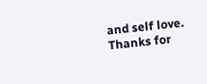and self love. Thanks for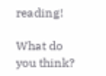reading!

What do you think?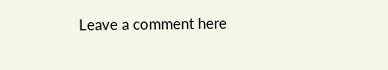Leave a comment here